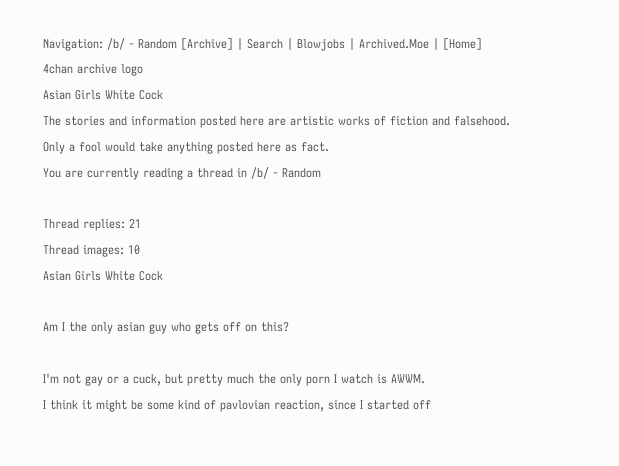Navigation: /b/ - Random [Archive] | Search | Blowjobs | Archived.Moe | [Home]
4chan archive logo
Asian Girls White Cock
The stories and information posted here are artistic works of fiction and falsehood.
Only a fool would take anything posted here as fact.
You are currently reading a thread in /b/ - Random

Thread replies: 21
Thread images: 10
Asian Girls White Cock

Am I the only asian guy who gets off on this?

I'm not gay or a cuck, but pretty much the only porn I watch is AWWM.
I think it might be some kind of pavlovian reaction, since I started off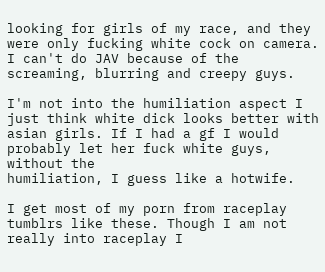looking for girls of my race, and they were only fucking white cock on camera.
I can't do JAV because of the screaming, blurring and creepy guys.

I'm not into the humiliation aspect I just think white dick looks better with asian girls. If I had a gf I would probably let her fuck white guys, without the
humiliation, I guess like a hotwife.

I get most of my porn from raceplay tumblrs like these. Though I am not really into raceplay I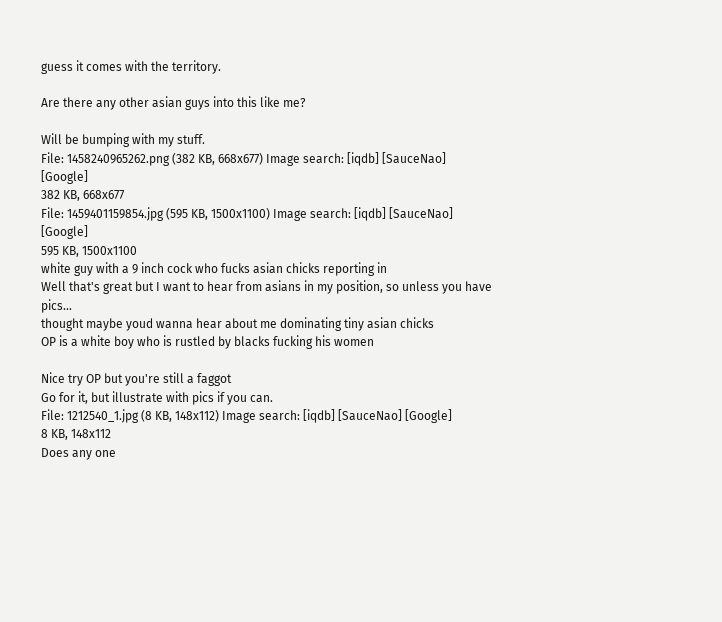guess it comes with the territory.

Are there any other asian guys into this like me?

Will be bumping with my stuff.
File: 1458240965262.png (382 KB, 668x677) Image search: [iqdb] [SauceNao] [Google]
382 KB, 668x677
File: 1459401159854.jpg (595 KB, 1500x1100) Image search: [iqdb] [SauceNao] [Google]
595 KB, 1500x1100
white guy with a 9 inch cock who fucks asian chicks reporting in
Well that's great but I want to hear from asians in my position, so unless you have pics...
thought maybe youd wanna hear about me dominating tiny asian chicks
OP is a white boy who is rustled by blacks fucking his women

Nice try OP but you're still a faggot
Go for it, but illustrate with pics if you can.
File: 1212540_1.jpg (8 KB, 148x112) Image search: [iqdb] [SauceNao] [Google]
8 KB, 148x112
Does any one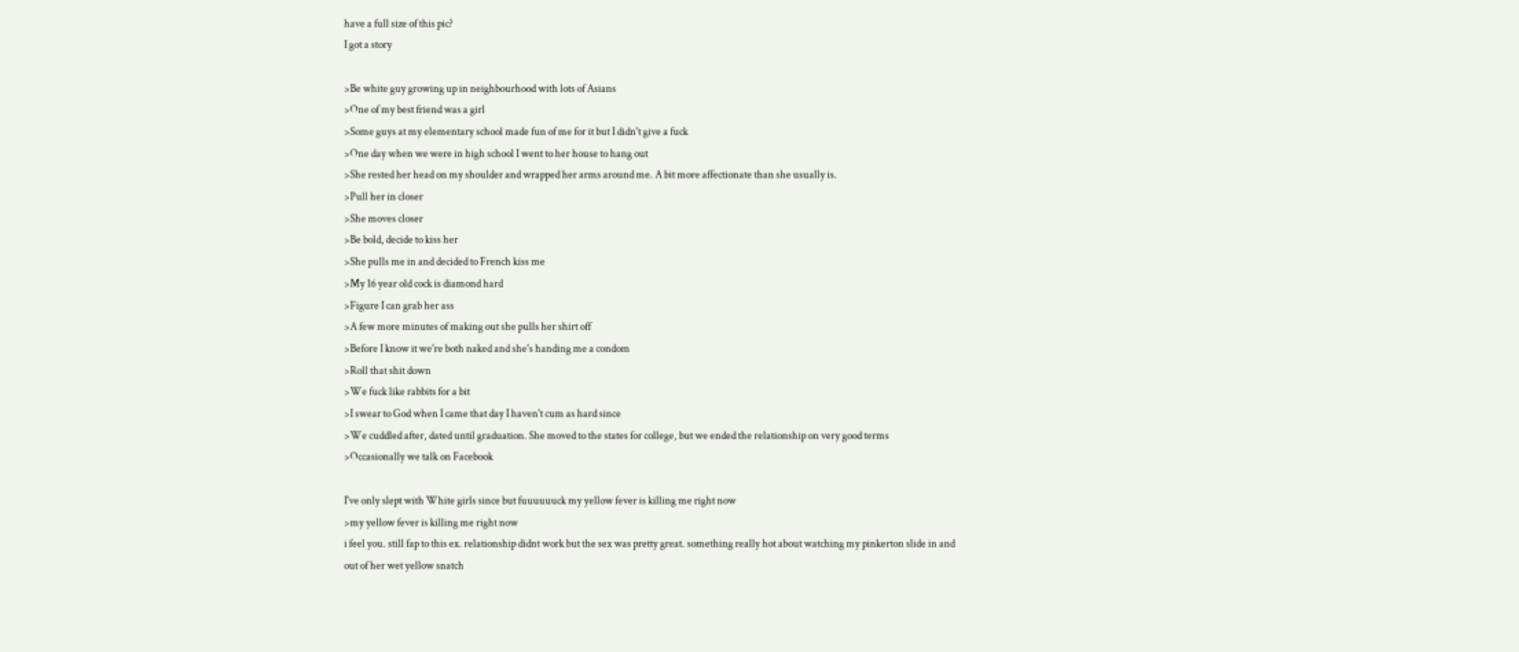have a full size of this pic?
I got a story

>Be white guy growing up in neighbourhood with lots of Asians
>One of my best friend was a girl
>Some guys at my elementary school made fun of me for it but I didn't give a fuck
>One day when we were in high school I went to her house to hang out
>She rested her head on my shoulder and wrapped her arms around me. A bit more affectionate than she usually is.
>Pull her in closer
>She moves closer
>Be bold, decide to kiss her
>She pulls me in and decided to French kiss me
>My 16 year old cock is diamond hard
>Figure I can grab her ass
>A few more minutes of making out she pulls her shirt off
>Before I know it we're both naked and she's handing me a condom
>Roll that shit down
>We fuck like rabbits for a bit
>I swear to God when I came that day I haven't cum as hard since
>We cuddled after, dated until graduation. She moved to the states for college, but we ended the relationship on very good terms
>Occasionally we talk on Facebook

I've only slept with White girls since but fuuuuuuck my yellow fever is killing me right now
>my yellow fever is killing me right now
i feel you. still fap to this ex. relationship didnt work but the sex was pretty great. something really hot about watching my pinkerton slide in and out of her wet yellow snatch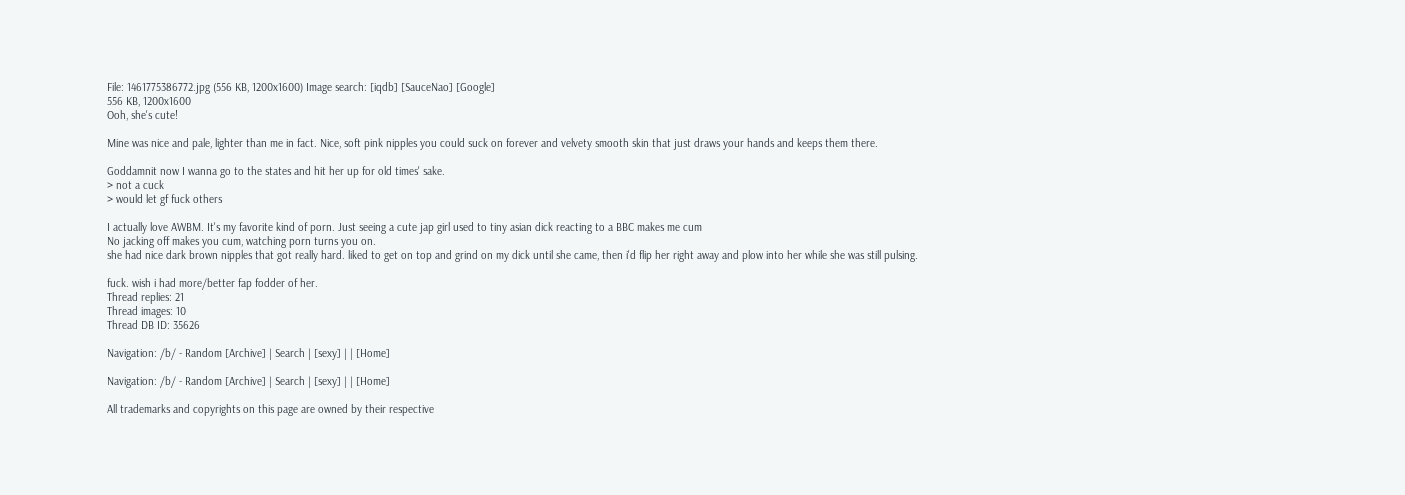File: 1461775386772.jpg (556 KB, 1200x1600) Image search: [iqdb] [SauceNao] [Google]
556 KB, 1200x1600
Ooh, she's cute!

Mine was nice and pale, lighter than me in fact. Nice, soft pink nipples you could suck on forever and velvety smooth skin that just draws your hands and keeps them there.

Goddamnit now I wanna go to the states and hit her up for old times' sake.
> not a cuck
> would let gf fuck others

I actually love AWBM. It's my favorite kind of porn. Just seeing a cute jap girl used to tiny asian dick reacting to a BBC makes me cum
No jacking off makes you cum, watching porn turns you on.
she had nice dark brown nipples that got really hard. liked to get on top and grind on my dick until she came, then i'd flip her right away and plow into her while she was still pulsing.

fuck. wish i had more/better fap fodder of her.
Thread replies: 21
Thread images: 10
Thread DB ID: 35626

Navigation: /b/ - Random [Archive] | Search | [sexy] | | [Home]

Navigation: /b/ - Random [Archive] | Search | [sexy] | | [Home]

All trademarks and copyrights on this page are owned by their respective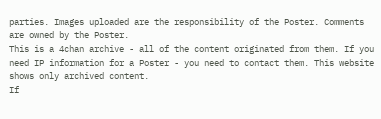parties. Images uploaded are the responsibility of the Poster. Comments are owned by the Poster.
This is a 4chan archive - all of the content originated from them. If you need IP information for a Poster - you need to contact them. This website shows only archived content.
If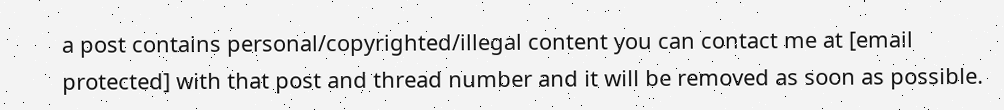a post contains personal/copyrighted/illegal content you can contact me at [email protected] with that post and thread number and it will be removed as soon as possible.